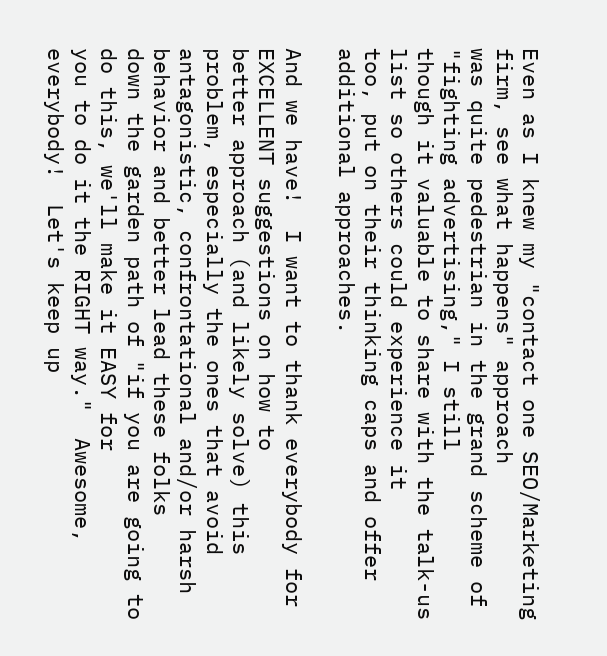Even as I knew my "contact one SEO/Marketing firm, see what happens" approach
was quite pedestrian in the grand scheme of "fighting advertising," I still
though it valuable to share with the talk-us list so others could experience it
too, put on their thinking caps and offer additional approaches.

And we have!  I want to thank everybody for EXCELLENT suggestions on how to
better approach (and likely solve) this problem, especially the ones that avoid
antagonistic, confrontational and/or harsh behavior and better lead these folks
down the garden path of "if you are going to do this, we'll make it EASY for
you to do it the RIGHT way."  Awesome, everybody!  Let's keep up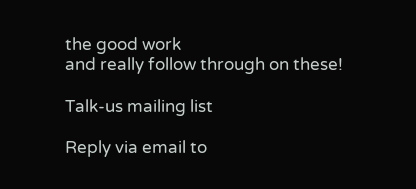the good work
and really follow through on these!

Talk-us mailing list

Reply via email to